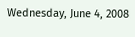Wednesday, June 4, 2008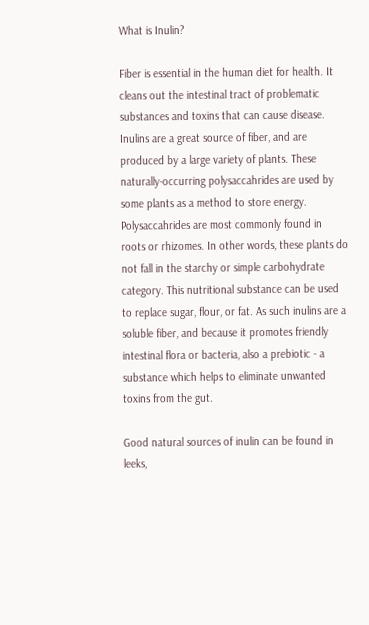What is Inulin?

Fiber is essential in the human diet for health. It cleans out the intestinal tract of problematic substances and toxins that can cause disease. Inulins are a great source of fiber, and are produced by a large variety of plants. These naturally-occurring polysaccahrides are used by some plants as a method to store energy. Polysaccahrides are most commonly found in roots or rhizomes. In other words, these plants do not fall in the starchy or simple carbohydrate category. This nutritional substance can be used to replace sugar, flour, or fat. As such inulins are a soluble fiber, and because it promotes friendly intestinal flora or bacteria, also a prebiotic - a substance which helps to eliminate unwanted toxins from the gut.

Good natural sources of inulin can be found in leeks,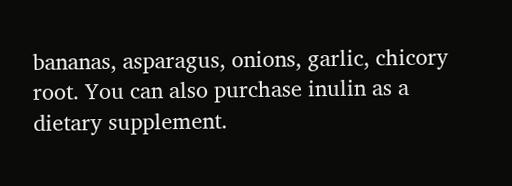bananas, asparagus, onions, garlic, chicory root. You can also purchase inulin as a dietary supplement.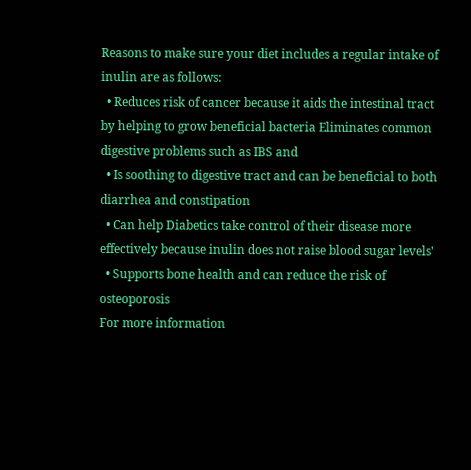Reasons to make sure your diet includes a regular intake of inulin are as follows:
  • Reduces risk of cancer because it aids the intestinal tract by helping to grow beneficial bacteria Eliminates common digestive problems such as IBS and
  • Is soothing to digestive tract and can be beneficial to both diarrhea and constipation
  • Can help Diabetics take control of their disease more effectively because inulin does not raise blood sugar levels'
  • Supports bone health and can reduce the risk of osteoporosis
For more information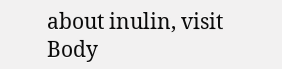about inulin, visit Body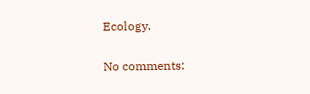Ecology.

No comments: